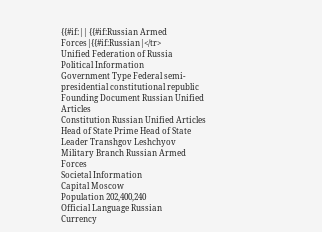{{#if:|| {{#if:Russian Armed Forces|{{#if:Russian|</tr>
Unified Federation of Russia
Political Information
Government Type Federal semi-presidential constitutional republic
Founding Document Russian Unified Articles
Constitution Russian Unified Articles
Head of State Prime Head of State
Leader Transhgov Leshchyov
Military Branch Russian Armed Forces
Societal Information
Capital Moscow
Population 202,400,240
Official Language Russian
Currency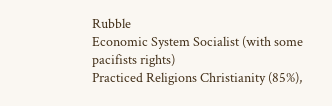Rubble
Economic System Socialist (with some pacifists rights)
Practiced Religions Christianity (85%),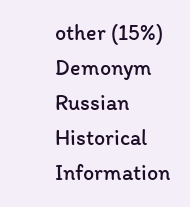other (15%)
Demonym Russian
Historical Information